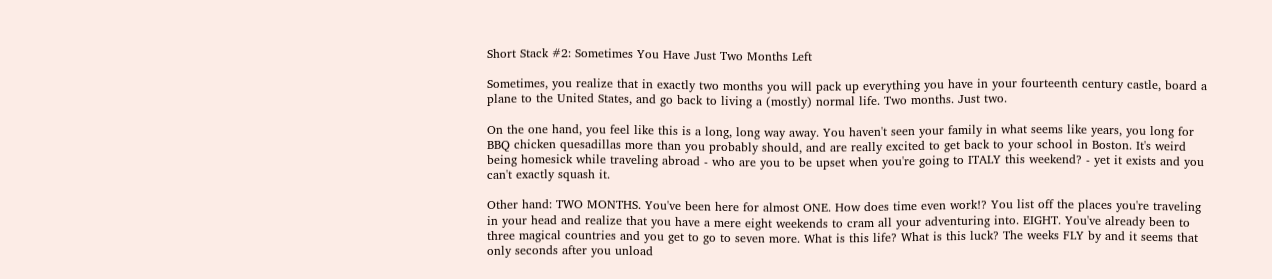Short Stack #2: Sometimes You Have Just Two Months Left

Sometimes, you realize that in exactly two months you will pack up everything you have in your fourteenth century castle, board a plane to the United States, and go back to living a (mostly) normal life. Two months. Just two.

On the one hand, you feel like this is a long, long way away. You haven't seen your family in what seems like years, you long for BBQ chicken quesadillas more than you probably should, and are really excited to get back to your school in Boston. It's weird being homesick while traveling abroad - who are you to be upset when you're going to ITALY this weekend? - yet it exists and you can't exactly squash it.

Other hand: TWO MONTHS. You've been here for almost ONE. How does time even work!? You list off the places you're traveling in your head and realize that you have a mere eight weekends to cram all your adventuring into. EIGHT. You've already been to three magical countries and you get to go to seven more. What is this life? What is this luck? The weeks FLY by and it seems that only seconds after you unload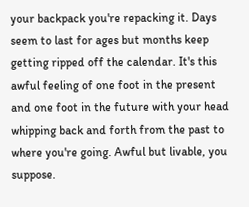your backpack you're repacking it. Days seem to last for ages but months keep getting ripped off the calendar. It's this awful feeling of one foot in the present and one foot in the future with your head whipping back and forth from the past to where you're going. Awful but livable, you suppose.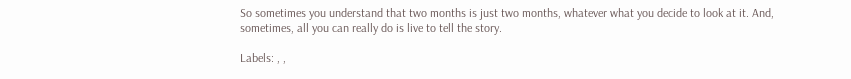So sometimes you understand that two months is just two months, whatever what you decide to look at it. And, sometimes, all you can really do is live to tell the story.

Labels: , ,